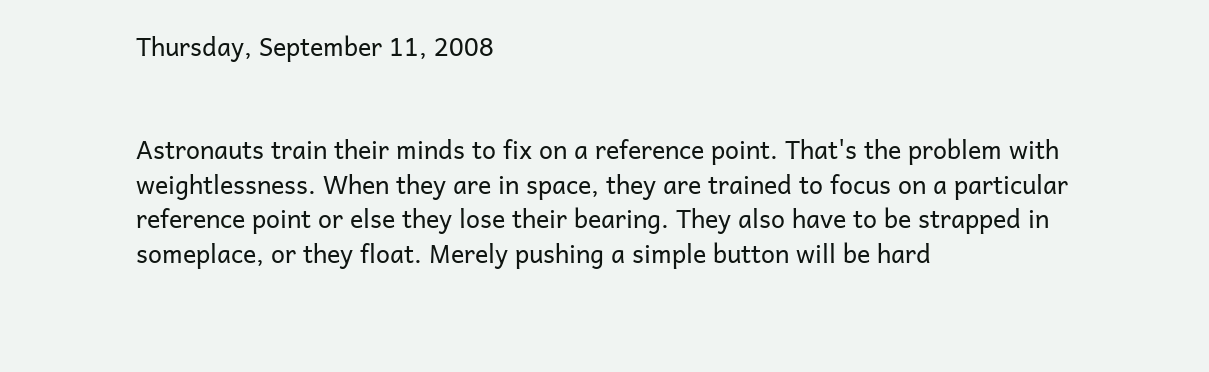Thursday, September 11, 2008


Astronauts train their minds to fix on a reference point. That's the problem with weightlessness. When they are in space, they are trained to focus on a particular reference point or else they lose their bearing. They also have to be strapped in someplace, or they float. Merely pushing a simple button will be hard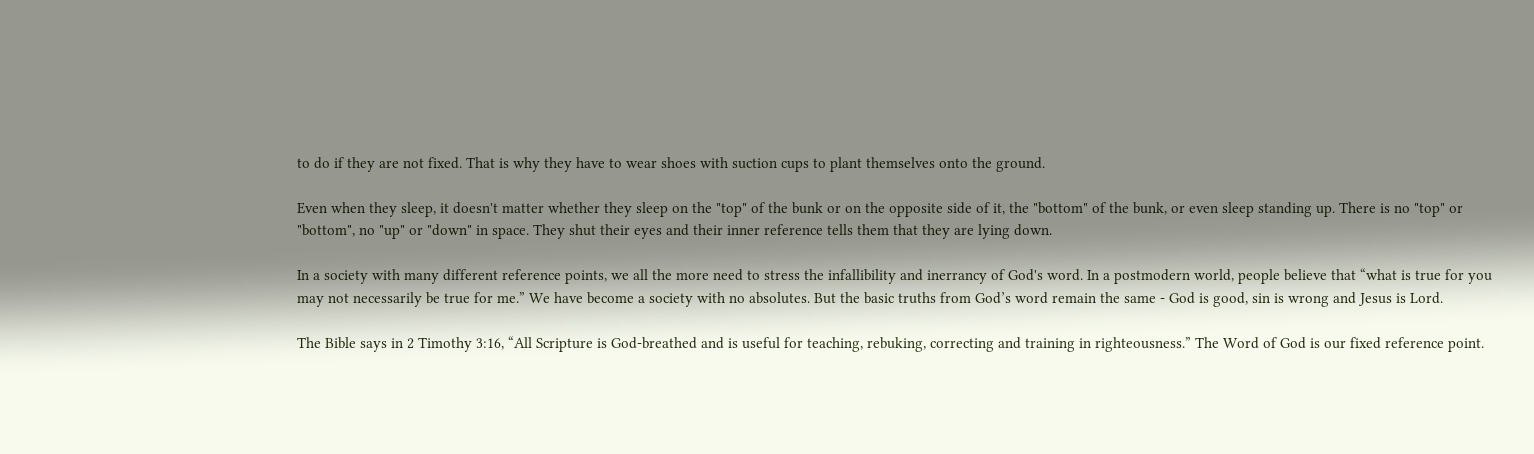to do if they are not fixed. That is why they have to wear shoes with suction cups to plant themselves onto the ground.

Even when they sleep, it doesn't matter whether they sleep on the "top" of the bunk or on the opposite side of it, the "bottom" of the bunk, or even sleep standing up. There is no "top" or "bottom", no "up" or "down" in space. They shut their eyes and their inner reference tells them that they are lying down.

In a society with many different reference points, we all the more need to stress the infallibility and inerrancy of God's word. In a postmodern world, people believe that “what is true for you may not necessarily be true for me.” We have become a society with no absolutes. But the basic truths from God’s word remain the same - God is good, sin is wrong and Jesus is Lord.

The Bible says in 2 Timothy 3:16, “All Scripture is God-breathed and is useful for teaching, rebuking, correcting and training in righteousness.” The Word of God is our fixed reference point.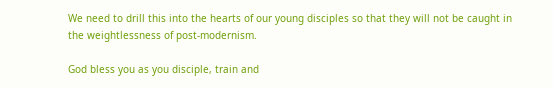We need to drill this into the hearts of our young disciples so that they will not be caught in the weightlessness of post-modernism.

God bless you as you disciple, train and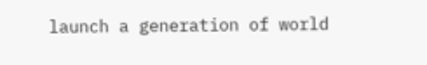launch a generation of world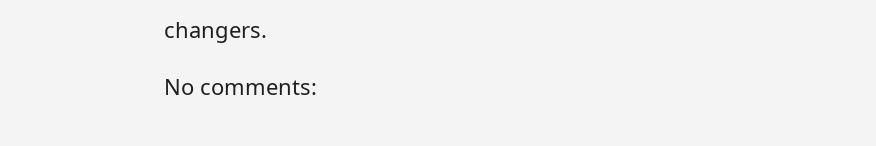changers.

No comments: